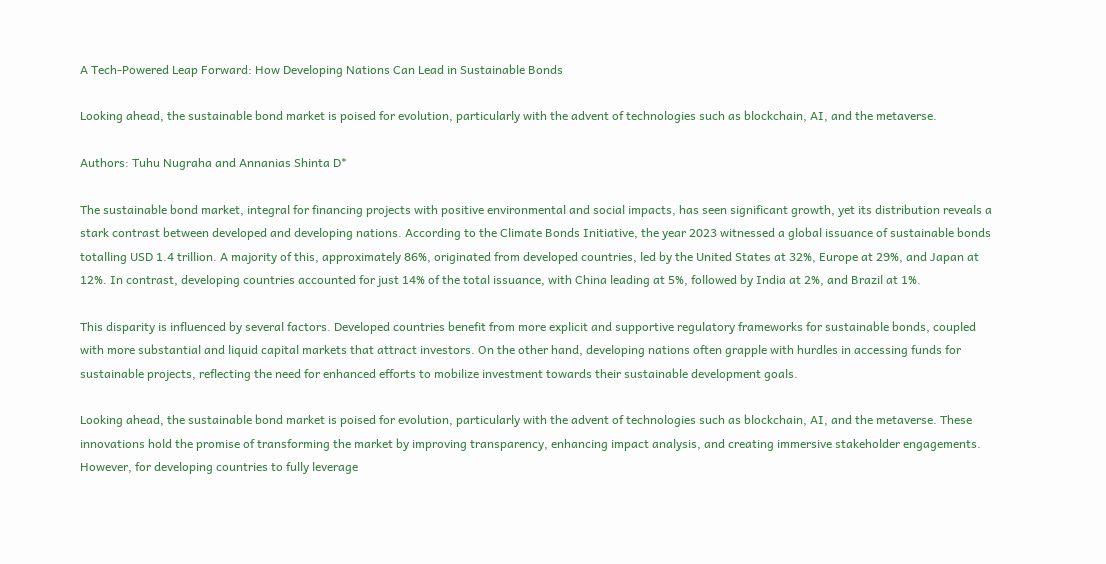A Tech-Powered Leap Forward: How Developing Nations Can Lead in Sustainable Bonds

Looking ahead, the sustainable bond market is poised for evolution, particularly with the advent of technologies such as blockchain, AI, and the metaverse.

Authors: Tuhu Nugraha and Annanias Shinta D*

The sustainable bond market, integral for financing projects with positive environmental and social impacts, has seen significant growth, yet its distribution reveals a stark contrast between developed and developing nations. According to the Climate Bonds Initiative, the year 2023 witnessed a global issuance of sustainable bonds totalling USD 1.4 trillion. A majority of this, approximately 86%, originated from developed countries, led by the United States at 32%, Europe at 29%, and Japan at 12%. In contrast, developing countries accounted for just 14% of the total issuance, with China leading at 5%, followed by India at 2%, and Brazil at 1%.

This disparity is influenced by several factors. Developed countries benefit from more explicit and supportive regulatory frameworks for sustainable bonds, coupled with more substantial and liquid capital markets that attract investors. On the other hand, developing nations often grapple with hurdles in accessing funds for sustainable projects, reflecting the need for enhanced efforts to mobilize investment towards their sustainable development goals.

Looking ahead, the sustainable bond market is poised for evolution, particularly with the advent of technologies such as blockchain, AI, and the metaverse. These innovations hold the promise of transforming the market by improving transparency, enhancing impact analysis, and creating immersive stakeholder engagements. However, for developing countries to fully leverage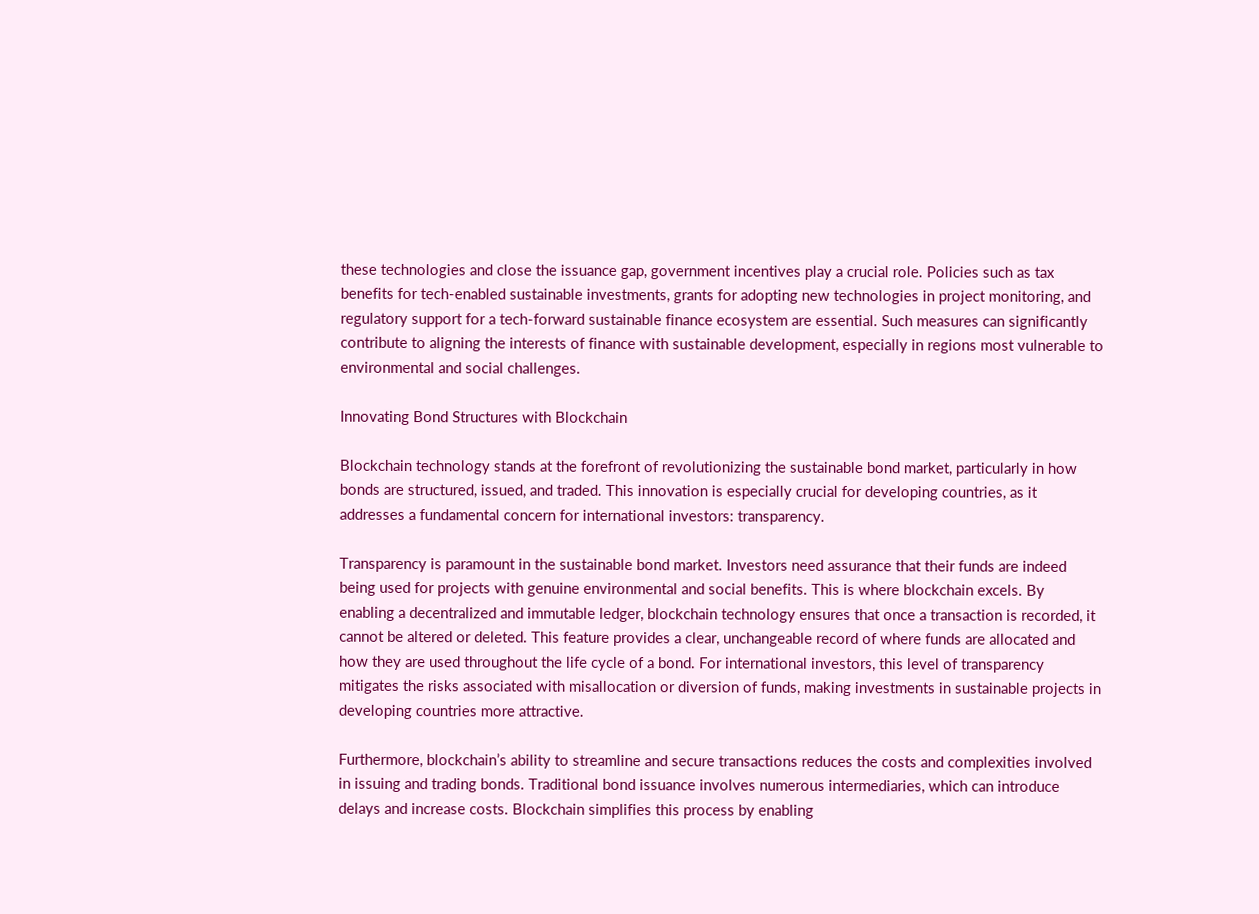these technologies and close the issuance gap, government incentives play a crucial role. Policies such as tax benefits for tech-enabled sustainable investments, grants for adopting new technologies in project monitoring, and regulatory support for a tech-forward sustainable finance ecosystem are essential. Such measures can significantly contribute to aligning the interests of finance with sustainable development, especially in regions most vulnerable to environmental and social challenges.

Innovating Bond Structures with Blockchain

Blockchain technology stands at the forefront of revolutionizing the sustainable bond market, particularly in how bonds are structured, issued, and traded. This innovation is especially crucial for developing countries, as it addresses a fundamental concern for international investors: transparency.

Transparency is paramount in the sustainable bond market. Investors need assurance that their funds are indeed being used for projects with genuine environmental and social benefits. This is where blockchain excels. By enabling a decentralized and immutable ledger, blockchain technology ensures that once a transaction is recorded, it cannot be altered or deleted. This feature provides a clear, unchangeable record of where funds are allocated and how they are used throughout the life cycle of a bond. For international investors, this level of transparency mitigates the risks associated with misallocation or diversion of funds, making investments in sustainable projects in developing countries more attractive.

Furthermore, blockchain’s ability to streamline and secure transactions reduces the costs and complexities involved in issuing and trading bonds. Traditional bond issuance involves numerous intermediaries, which can introduce delays and increase costs. Blockchain simplifies this process by enabling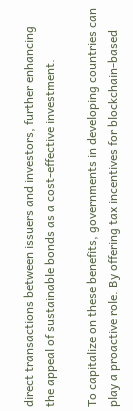direct transactions between issuers and investors, further enhancing the appeal of sustainable bonds as a cost-effective investment.

To capitalize on these benefits, governments in developing countries can play a proactive role. By offering tax incentives for blockchain-based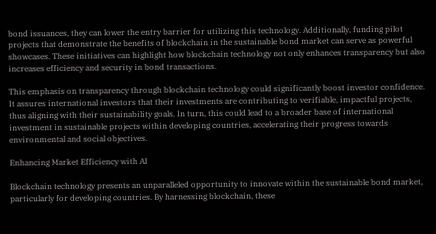bond issuances, they can lower the entry barrier for utilizing this technology. Additionally, funding pilot projects that demonstrate the benefits of blockchain in the sustainable bond market can serve as powerful showcases. These initiatives can highlight how blockchain technology not only enhances transparency but also increases efficiency and security in bond transactions.

This emphasis on transparency through blockchain technology could significantly boost investor confidence. It assures international investors that their investments are contributing to verifiable, impactful projects, thus aligning with their sustainability goals. In turn, this could lead to a broader base of international investment in sustainable projects within developing countries, accelerating their progress towards environmental and social objectives.

Enhancing Market Efficiency with AI

Blockchain technology presents an unparalleled opportunity to innovate within the sustainable bond market, particularly for developing countries. By harnessing blockchain, these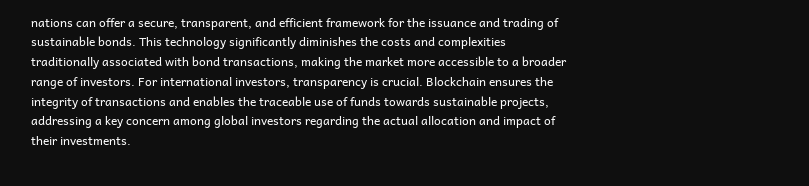nations can offer a secure, transparent, and efficient framework for the issuance and trading of sustainable bonds. This technology significantly diminishes the costs and complexities traditionally associated with bond transactions, making the market more accessible to a broader range of investors. For international investors, transparency is crucial. Blockchain ensures the integrity of transactions and enables the traceable use of funds towards sustainable projects, addressing a key concern among global investors regarding the actual allocation and impact of their investments.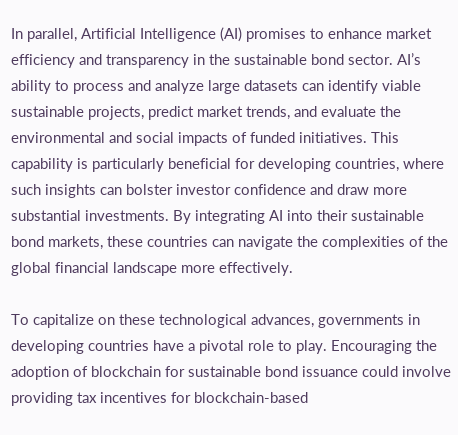In parallel, Artificial Intelligence (AI) promises to enhance market efficiency and transparency in the sustainable bond sector. AI’s ability to process and analyze large datasets can identify viable sustainable projects, predict market trends, and evaluate the environmental and social impacts of funded initiatives. This capability is particularly beneficial for developing countries, where such insights can bolster investor confidence and draw more substantial investments. By integrating AI into their sustainable bond markets, these countries can navigate the complexities of the global financial landscape more effectively.

To capitalize on these technological advances, governments in developing countries have a pivotal role to play. Encouraging the adoption of blockchain for sustainable bond issuance could involve providing tax incentives for blockchain-based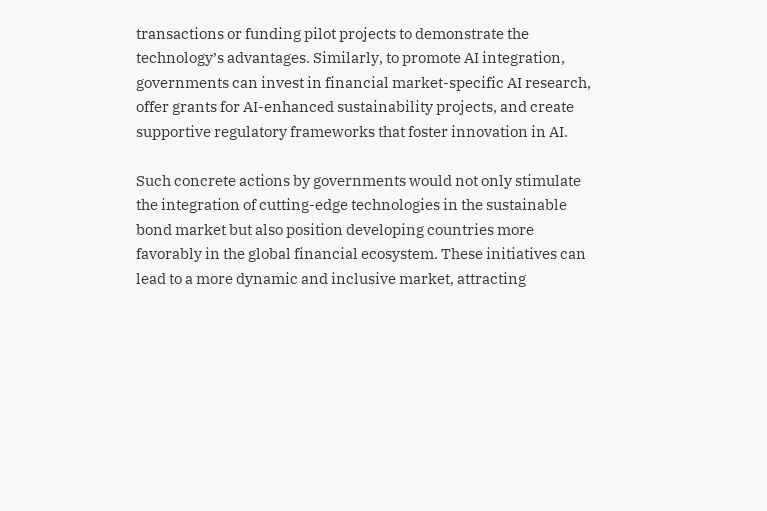transactions or funding pilot projects to demonstrate the technology’s advantages. Similarly, to promote AI integration, governments can invest in financial market-specific AI research, offer grants for AI-enhanced sustainability projects, and create supportive regulatory frameworks that foster innovation in AI.

Such concrete actions by governments would not only stimulate the integration of cutting-edge technologies in the sustainable bond market but also position developing countries more favorably in the global financial ecosystem. These initiatives can lead to a more dynamic and inclusive market, attracting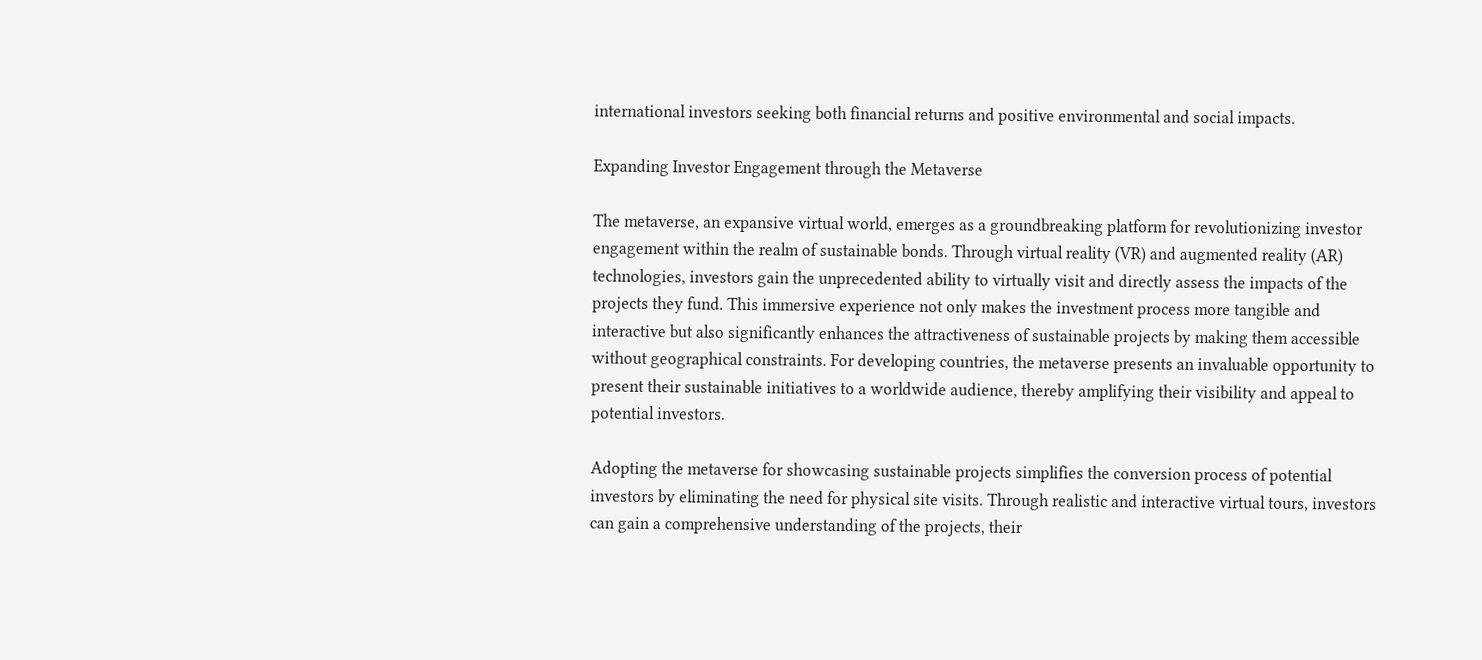international investors seeking both financial returns and positive environmental and social impacts.

Expanding Investor Engagement through the Metaverse

The metaverse, an expansive virtual world, emerges as a groundbreaking platform for revolutionizing investor engagement within the realm of sustainable bonds. Through virtual reality (VR) and augmented reality (AR) technologies, investors gain the unprecedented ability to virtually visit and directly assess the impacts of the projects they fund. This immersive experience not only makes the investment process more tangible and interactive but also significantly enhances the attractiveness of sustainable projects by making them accessible without geographical constraints. For developing countries, the metaverse presents an invaluable opportunity to present their sustainable initiatives to a worldwide audience, thereby amplifying their visibility and appeal to potential investors.

Adopting the metaverse for showcasing sustainable projects simplifies the conversion process of potential investors by eliminating the need for physical site visits. Through realistic and interactive virtual tours, investors can gain a comprehensive understanding of the projects, their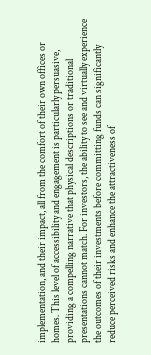implementation, and their impact, all from the comfort of their own offices or homes. This level of accessibility and engagement is particularly persuasive, providing a compelling narrative that physical descriptions or traditional presentations cannot match. For investors, the ability to see and virtually experience the outcomes of their investments before committing funds can significantly reduce perceived risks and enhance the attractiveness of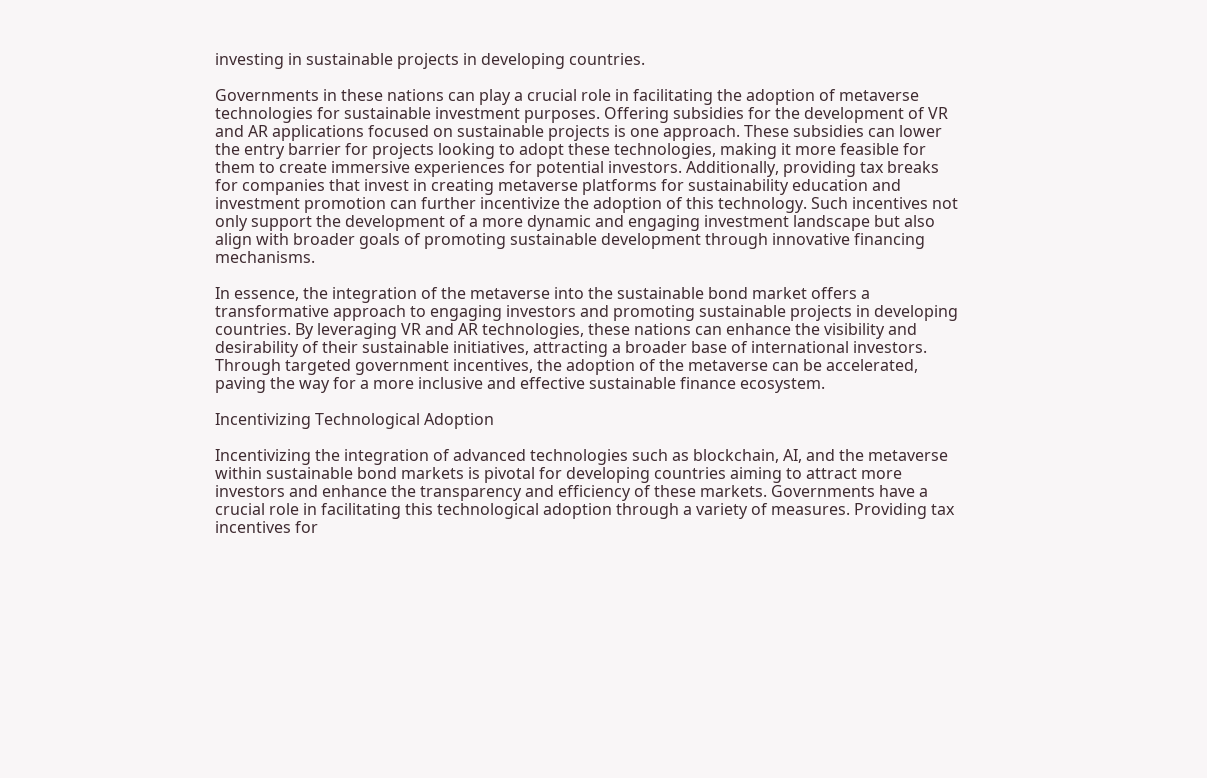investing in sustainable projects in developing countries.

Governments in these nations can play a crucial role in facilitating the adoption of metaverse technologies for sustainable investment purposes. Offering subsidies for the development of VR and AR applications focused on sustainable projects is one approach. These subsidies can lower the entry barrier for projects looking to adopt these technologies, making it more feasible for them to create immersive experiences for potential investors. Additionally, providing tax breaks for companies that invest in creating metaverse platforms for sustainability education and investment promotion can further incentivize the adoption of this technology. Such incentives not only support the development of a more dynamic and engaging investment landscape but also align with broader goals of promoting sustainable development through innovative financing mechanisms.

In essence, the integration of the metaverse into the sustainable bond market offers a transformative approach to engaging investors and promoting sustainable projects in developing countries. By leveraging VR and AR technologies, these nations can enhance the visibility and desirability of their sustainable initiatives, attracting a broader base of international investors. Through targeted government incentives, the adoption of the metaverse can be accelerated, paving the way for a more inclusive and effective sustainable finance ecosystem.

Incentivizing Technological Adoption

Incentivizing the integration of advanced technologies such as blockchain, AI, and the metaverse within sustainable bond markets is pivotal for developing countries aiming to attract more investors and enhance the transparency and efficiency of these markets. Governments have a crucial role in facilitating this technological adoption through a variety of measures. Providing tax incentives for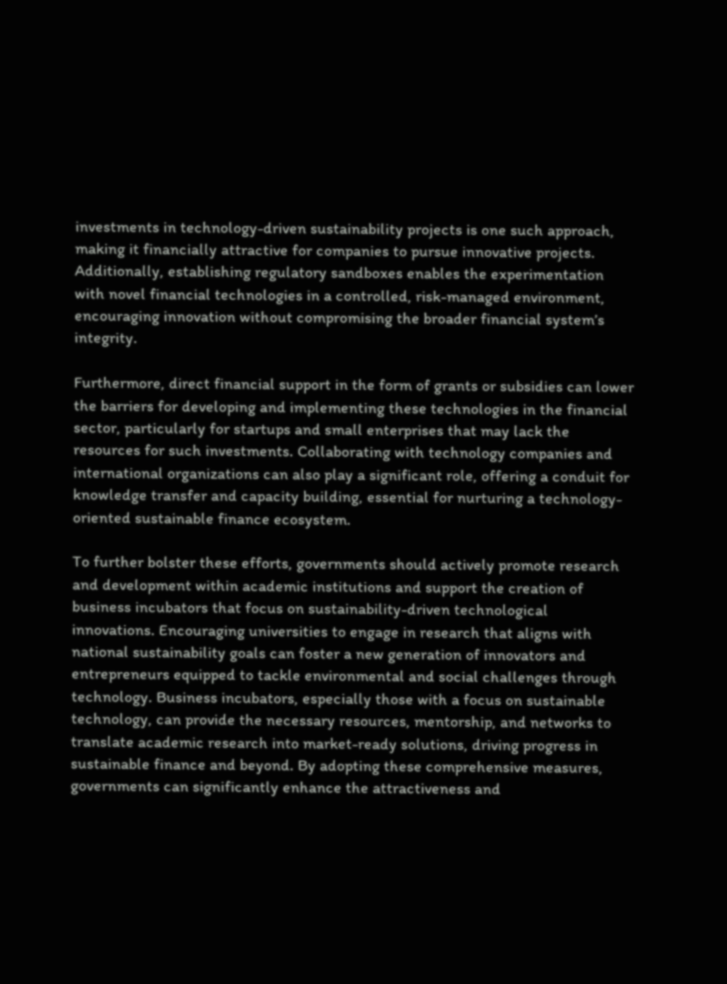investments in technology-driven sustainability projects is one such approach, making it financially attractive for companies to pursue innovative projects. Additionally, establishing regulatory sandboxes enables the experimentation with novel financial technologies in a controlled, risk-managed environment, encouraging innovation without compromising the broader financial system’s integrity.

Furthermore, direct financial support in the form of grants or subsidies can lower the barriers for developing and implementing these technologies in the financial sector, particularly for startups and small enterprises that may lack the resources for such investments. Collaborating with technology companies and international organizations can also play a significant role, offering a conduit for knowledge transfer and capacity building, essential for nurturing a technology-oriented sustainable finance ecosystem.

To further bolster these efforts, governments should actively promote research and development within academic institutions and support the creation of business incubators that focus on sustainability-driven technological innovations. Encouraging universities to engage in research that aligns with national sustainability goals can foster a new generation of innovators and entrepreneurs equipped to tackle environmental and social challenges through technology. Business incubators, especially those with a focus on sustainable technology, can provide the necessary resources, mentorship, and networks to translate academic research into market-ready solutions, driving progress in sustainable finance and beyond. By adopting these comprehensive measures, governments can significantly enhance the attractiveness and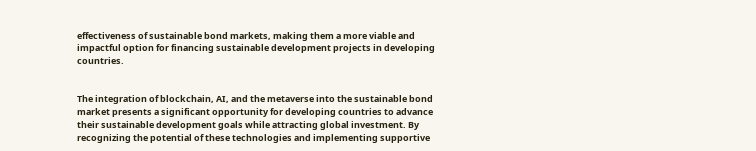effectiveness of sustainable bond markets, making them a more viable and impactful option for financing sustainable development projects in developing countries.


The integration of blockchain, AI, and the metaverse into the sustainable bond market presents a significant opportunity for developing countries to advance their sustainable development goals while attracting global investment. By recognizing the potential of these technologies and implementing supportive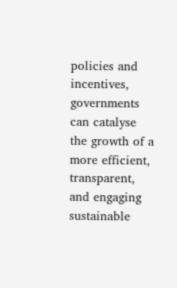policies and incentives, governments can catalyse the growth of a more efficient, transparent, and engaging sustainable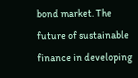bond market. The future of sustainable finance in developing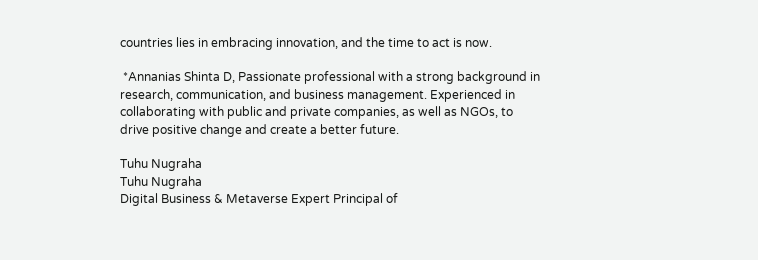countries lies in embracing innovation, and the time to act is now.

 *Annanias Shinta D, Passionate professional with a strong background in research, communication, and business management. Experienced in collaborating with public and private companies, as well as NGOs, to drive positive change and create a better future.

Tuhu Nugraha
Tuhu Nugraha
Digital Business & Metaverse Expert Principal of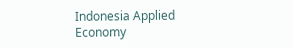Indonesia Applied Economy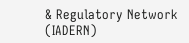& Regulatory Network (IADERN)